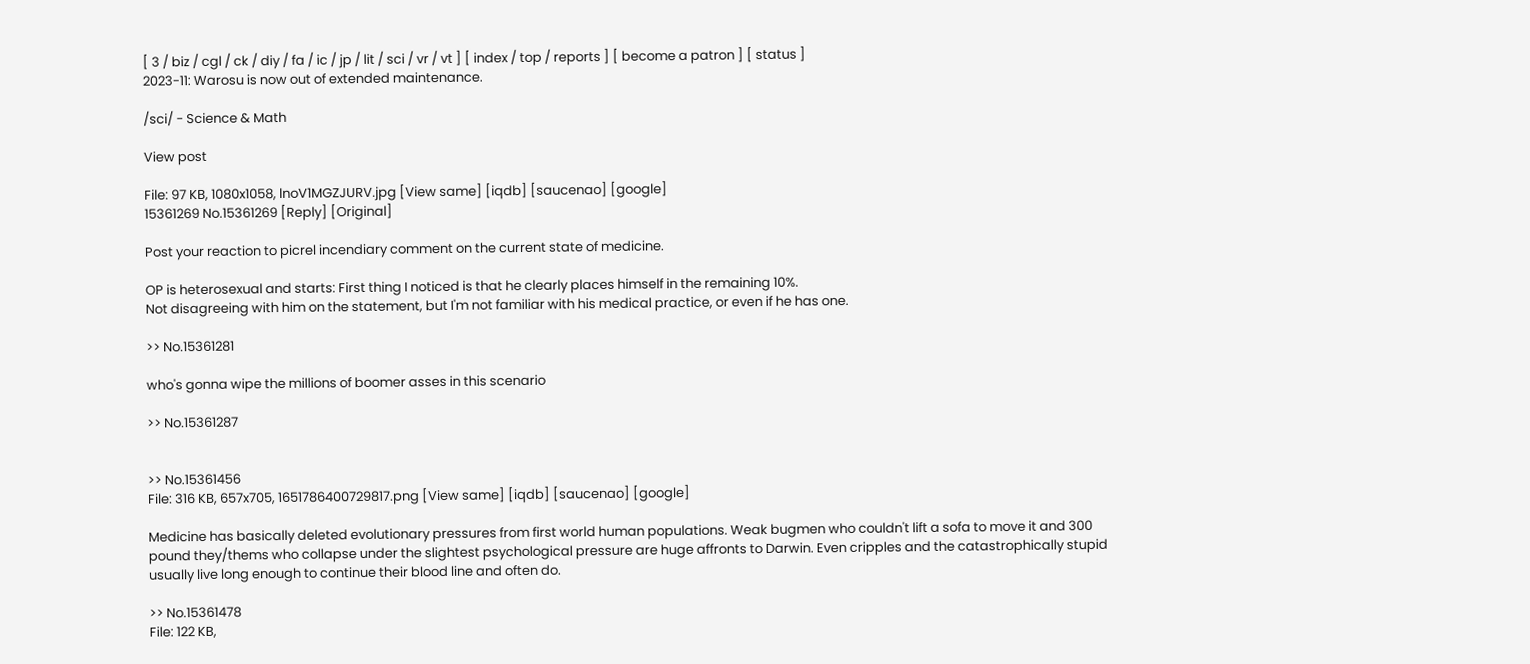[ 3 / biz / cgl / ck / diy / fa / ic / jp / lit / sci / vr / vt ] [ index / top / reports ] [ become a patron ] [ status ]
2023-11: Warosu is now out of extended maintenance.

/sci/ - Science & Math

View post

File: 97 KB, 1080x1058, lnoV1MGZJURV.jpg [View same] [iqdb] [saucenao] [google]
15361269 No.15361269 [Reply] [Original]

Post your reaction to picrel incendiary comment on the current state of medicine.

OP is heterosexual and starts: First thing I noticed is that he clearly places himself in the remaining 10%.
Not disagreeing with him on the statement, but I'm not familiar with his medical practice, or even if he has one.

>> No.15361281

who's gonna wipe the millions of boomer asses in this scenario

>> No.15361287


>> No.15361456
File: 316 KB, 657x705, 1651786400729817.png [View same] [iqdb] [saucenao] [google]

Medicine has basically deleted evolutionary pressures from first world human populations. Weak bugmen who couldn't lift a sofa to move it and 300 pound they/thems who collapse under the slightest psychological pressure are huge affronts to Darwin. Even cripples and the catastrophically stupid usually live long enough to continue their blood line and often do.

>> No.15361478
File: 122 KB,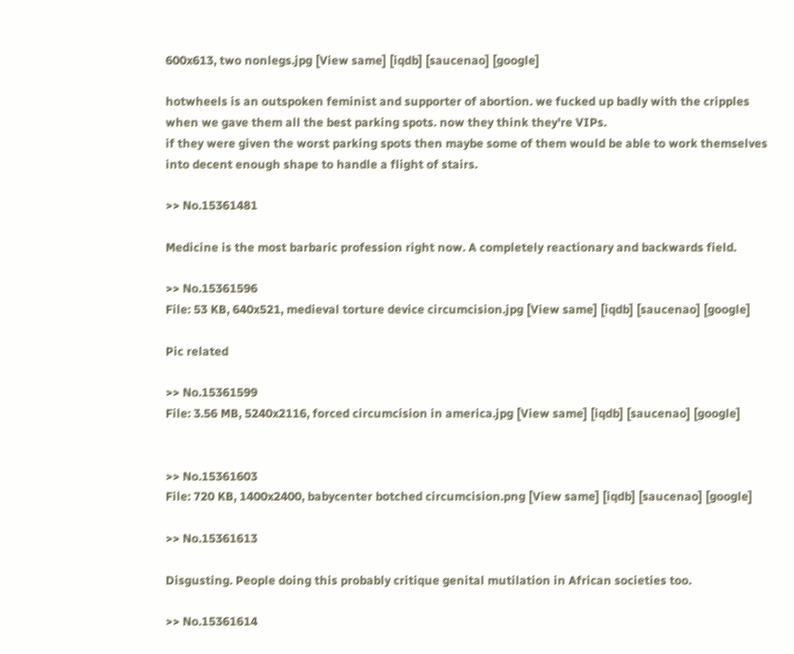600x613, two nonlegs.jpg [View same] [iqdb] [saucenao] [google]

hotwheels is an outspoken feminist and supporter of abortion. we fucked up badly with the cripples when we gave them all the best parking spots. now they think they're VIPs.
if they were given the worst parking spots then maybe some of them would be able to work themselves into decent enough shape to handle a flight of stairs.

>> No.15361481

Medicine is the most barbaric profession right now. A completely reactionary and backwards field.

>> No.15361596
File: 53 KB, 640x521, medieval torture device circumcision.jpg [View same] [iqdb] [saucenao] [google]

Pic related

>> No.15361599
File: 3.56 MB, 5240x2116, forced circumcision in america.jpg [View same] [iqdb] [saucenao] [google]


>> No.15361603
File: 720 KB, 1400x2400, babycenter botched circumcision.png [View same] [iqdb] [saucenao] [google]

>> No.15361613

Disgusting. People doing this probably critique genital mutilation in African societies too.

>> No.15361614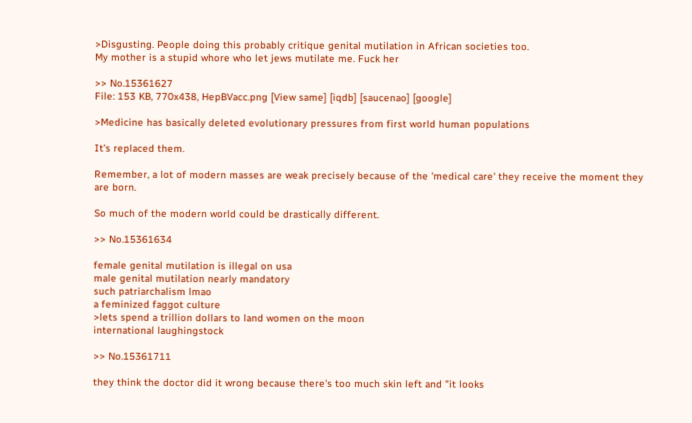>Disgusting. People doing this probably critique genital mutilation in African societies too.
My mother is a stupid whore who let jews mutilate me. Fuck her

>> No.15361627
File: 153 KB, 770x438, HepBVacc.png [View same] [iqdb] [saucenao] [google]

>Medicine has basically deleted evolutionary pressures from first world human populations

It's replaced them.

Remember, a lot of modern masses are weak precisely because of the 'medical care' they receive the moment they are born.

So much of the modern world could be drastically different.

>> No.15361634

female genital mutilation is illegal on usa
male genital mutilation nearly mandatory
such patriarchalism lmao
a feminized faggot culture
>lets spend a trillion dollars to land women on the moon
international laughingstock

>> No.15361711

they think the doctor did it wrong because there's too much skin left and "it looks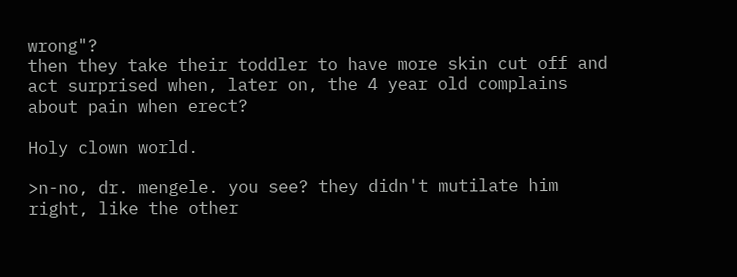wrong"?
then they take their toddler to have more skin cut off and act surprised when, later on, the 4 year old complains about pain when erect?

Holy clown world.

>n-no, dr. mengele. you see? they didn't mutilate him right, like the other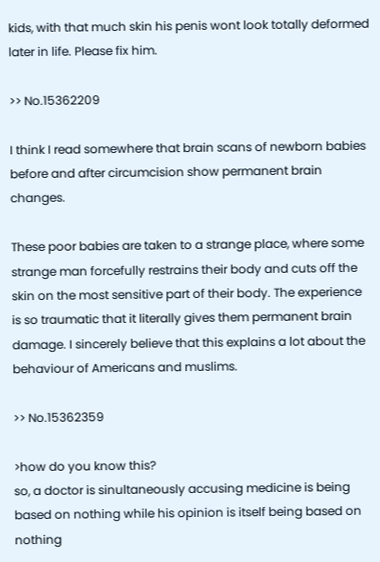kids, with that much skin his penis wont look totally deformed later in life. Please fix him.

>> No.15362209

I think I read somewhere that brain scans of newborn babies before and after circumcision show permanent brain changes.

These poor babies are taken to a strange place, where some strange man forcefully restrains their body and cuts off the skin on the most sensitive part of their body. The experience is so traumatic that it literally gives them permanent brain damage. I sincerely believe that this explains a lot about the behaviour of Americans and muslims.

>> No.15362359

>how do you know this?
so, a doctor is sinultaneously accusing medicine is being based on nothing while his opinion is itself being based on nothing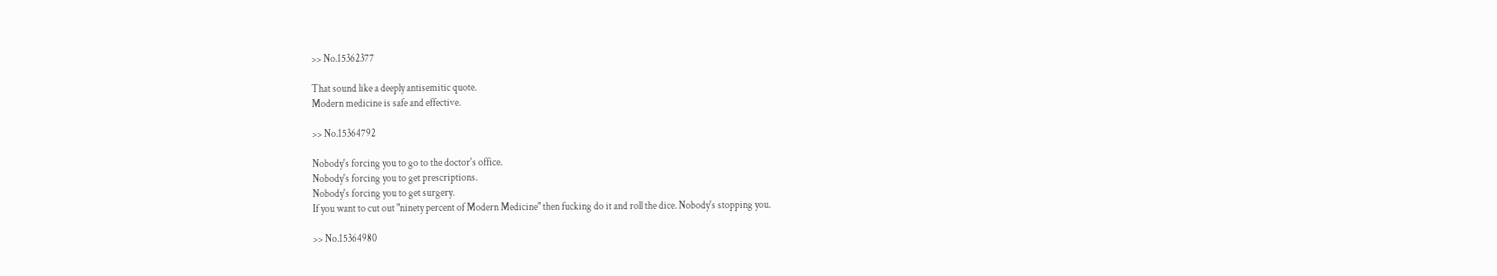>> No.15362377

That sound like a deeply antisemitic quote.
Modern medicine is safe and effective.

>> No.15364792

Nobody's forcing you to go to the doctor's office.
Nobody's forcing you to get prescriptions.
Nobody's forcing you to get surgery.
If you want to cut out "ninety percent of Modern Medicine" then fucking do it and roll the dice. Nobody's stopping you.

>> No.15364980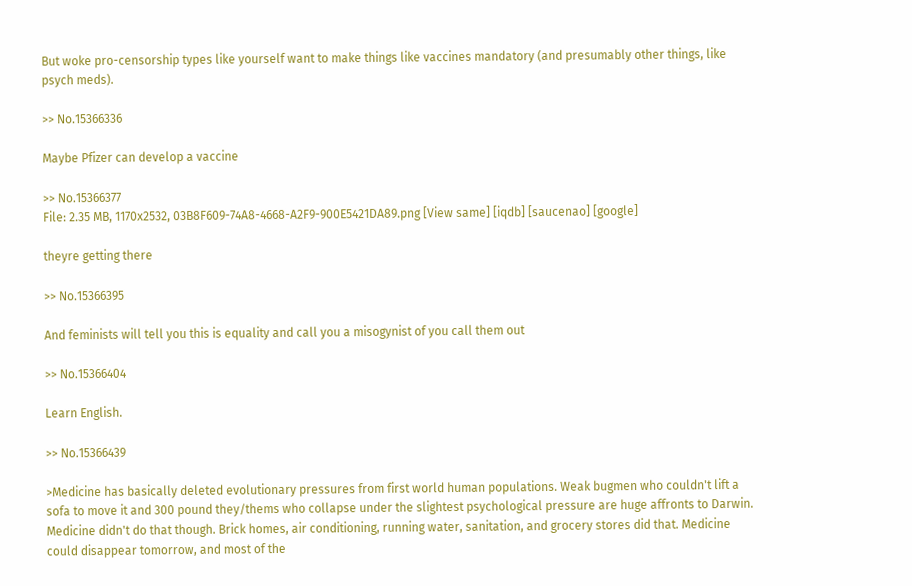But woke pro-censorship types like yourself want to make things like vaccines mandatory (and presumably other things, like psych meds).

>> No.15366336

Maybe Pfizer can develop a vaccine

>> No.15366377
File: 2.35 MB, 1170x2532, 03B8F609-74A8-4668-A2F9-900E5421DA89.png [View same] [iqdb] [saucenao] [google]

theyre getting there

>> No.15366395

And feminists will tell you this is equality and call you a misogynist of you call them out

>> No.15366404

Learn English.

>> No.15366439

>Medicine has basically deleted evolutionary pressures from first world human populations. Weak bugmen who couldn't lift a sofa to move it and 300 pound they/thems who collapse under the slightest psychological pressure are huge affronts to Darwin.
Medicine didn't do that though. Brick homes, air conditioning, running water, sanitation, and grocery stores did that. Medicine could disappear tomorrow, and most of the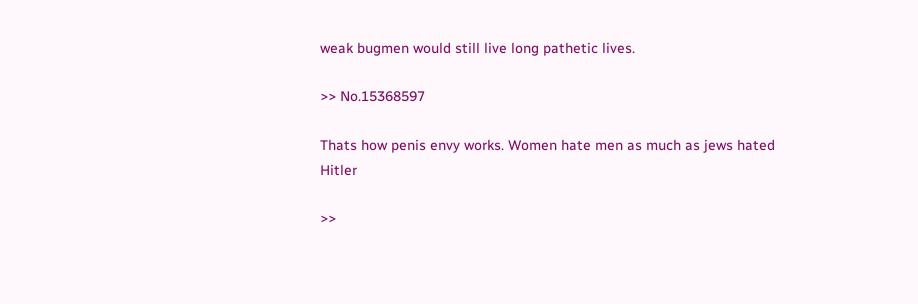weak bugmen would still live long pathetic lives.

>> No.15368597

Thats how penis envy works. Women hate men as much as jews hated Hitler

>>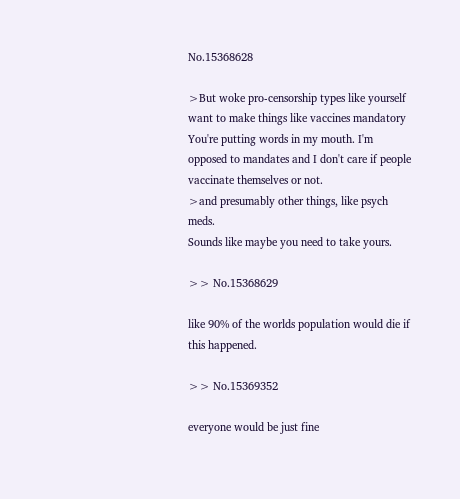No.15368628

>But woke pro-censorship types like yourself want to make things like vaccines mandatory
You're putting words in my mouth. I'm opposed to mandates and I don't care if people vaccinate themselves or not.
>and presumably other things, like psych meds.
Sounds like maybe you need to take yours.

>> No.15368629

like 90% of the worlds population would die if this happened.

>> No.15369352

everyone would be just fine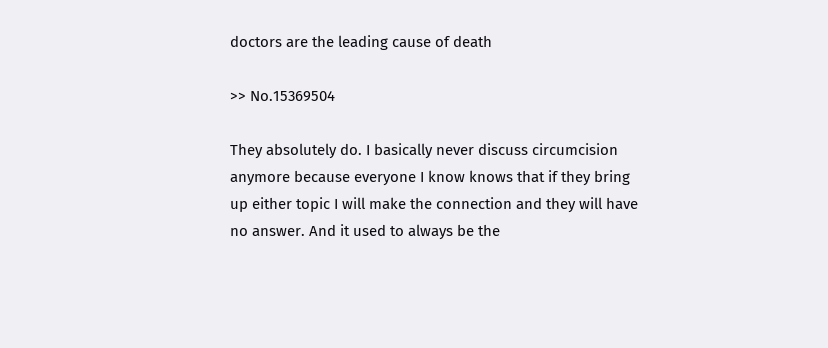doctors are the leading cause of death

>> No.15369504

They absolutely do. I basically never discuss circumcision anymore because everyone I know knows that if they bring up either topic I will make the connection and they will have no answer. And it used to always be the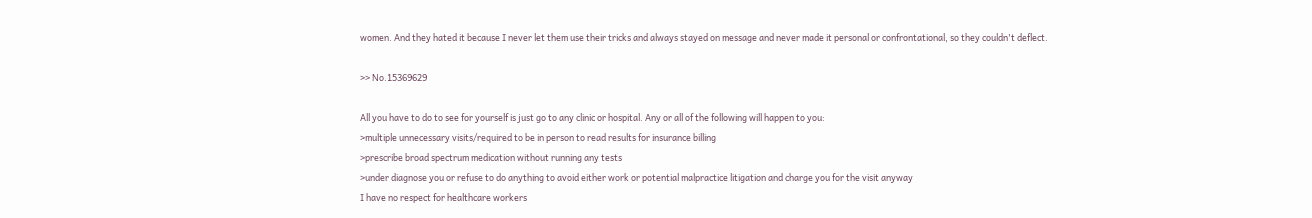women. And they hated it because I never let them use their tricks and always stayed on message and never made it personal or confrontational, so they couldn't deflect.

>> No.15369629

All you have to do to see for yourself is just go to any clinic or hospital. Any or all of the following will happen to you:
>multiple unnecessary visits/required to be in person to read results for insurance billing
>prescribe broad spectrum medication without running any tests
>under diagnose you or refuse to do anything to avoid either work or potential malpractice litigation and charge you for the visit anyway
I have no respect for healthcare workers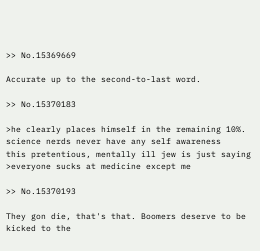>> No.15369669

Accurate up to the second-to-last word.

>> No.15370183

>he clearly places himself in the remaining 10%.
science nerds never have any self awareness
this pretentious, mentally ill jew is just saying
>everyone sucks at medicine except me

>> No.15370193

They gon die, that's that. Boomers deserve to be kicked to the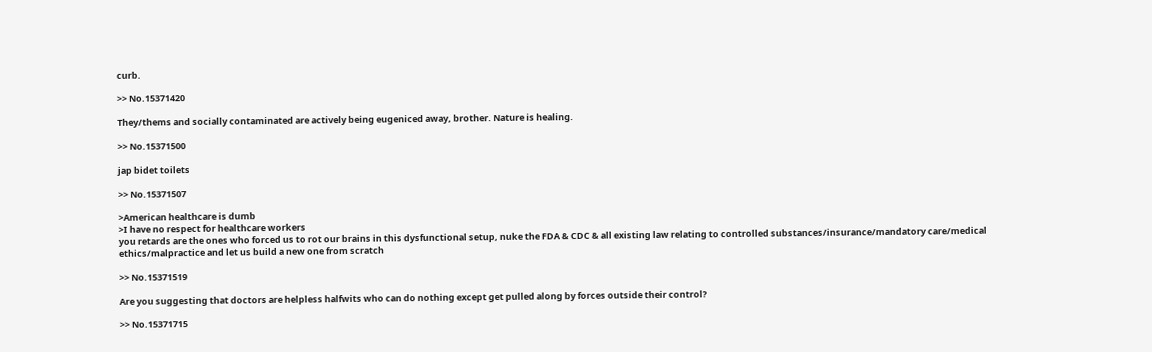curb.

>> No.15371420

They/thems and socially contaminated are actively being eugeniced away, brother. Nature is healing.

>> No.15371500

jap bidet toilets

>> No.15371507

>American healthcare is dumb
>I have no respect for healthcare workers
you retards are the ones who forced us to rot our brains in this dysfunctional setup, nuke the FDA & CDC & all existing law relating to controlled substances/insurance/mandatory care/medical ethics/malpractice and let us build a new one from scratch

>> No.15371519

Are you suggesting that doctors are helpless halfwits who can do nothing except get pulled along by forces outside their control?

>> No.15371715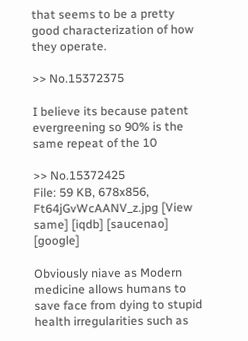that seems to be a pretty good characterization of how they operate.

>> No.15372375

I believe its because patent evergreening so 90% is the same repeat of the 10

>> No.15372425
File: 59 KB, 678x856, Ft64jGvWcAANV_z.jpg [View same] [iqdb] [saucenao] [google]

Obviously niave as Modern medicine allows humans to save face from dying to stupid health irregularities such as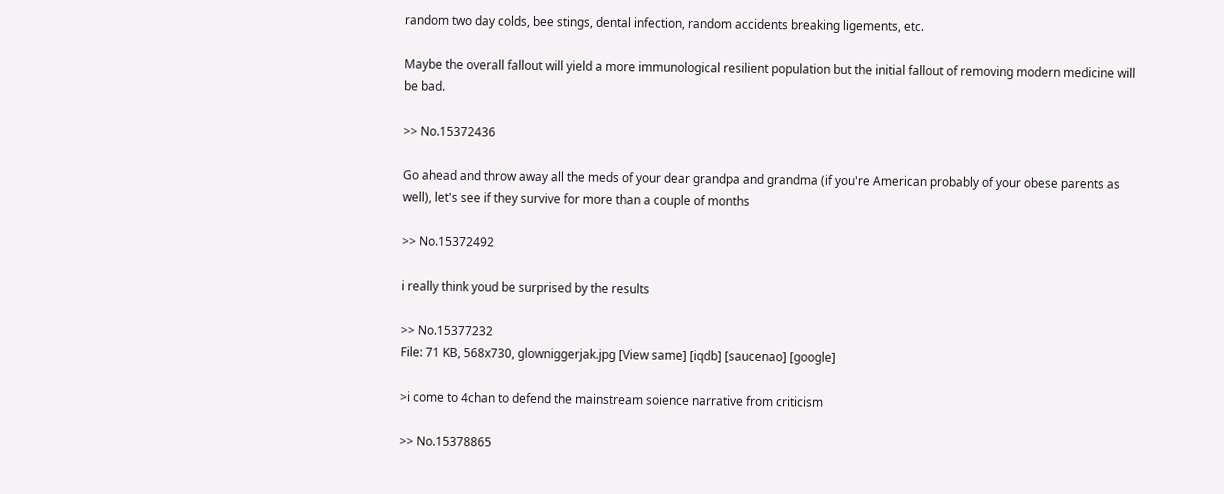random two day colds, bee stings, dental infection, random accidents breaking ligements, etc.

Maybe the overall fallout will yield a more immunological resilient population but the initial fallout of removing modern medicine will be bad.

>> No.15372436

Go ahead and throw away all the meds of your dear grandpa and grandma (if you're American probably of your obese parents as well), let's see if they survive for more than a couple of months

>> No.15372492

i really think youd be surprised by the results

>> No.15377232
File: 71 KB, 568x730, glowniggerjak.jpg [View same] [iqdb] [saucenao] [google]

>i come to 4chan to defend the mainstream soience narrative from criticism

>> No.15378865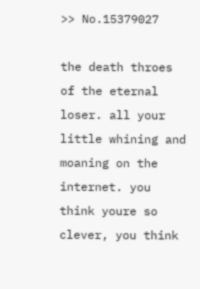>> No.15379027

the death throes of the eternal loser. all your little whining and moaning on the internet. you think youre so clever, you think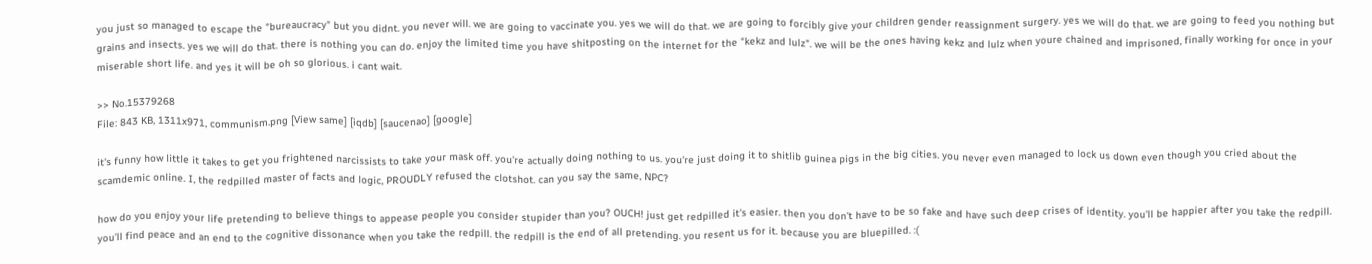you just so managed to escape the "bureaucracy" but you didnt. you never will. we are going to vaccinate you. yes we will do that. we are going to forcibly give your children gender reassignment surgery. yes we will do that. we are going to feed you nothing but grains and insects. yes we will do that. there is nothing you can do. enjoy the limited time you have shitposting on the internet for the "kekz and lulz". we will be the ones having kekz and lulz when youre chained and imprisoned, finally working for once in your miserable short life. and yes it will be oh so glorious. i cant wait.

>> No.15379268
File: 843 KB, 1311x971, communism.png [View same] [iqdb] [saucenao] [google]

it's funny how little it takes to get you frightened narcissists to take your mask off. you're actually doing nothing to us. you're just doing it to shitlib guinea pigs in the big cities. you never even managed to lock us down even though you cried about the scamdemic online. I, the redpilled master of facts and logic, PROUDLY refused the clotshot. can you say the same, NPC?

how do you enjoy your life pretending to believe things to appease people you consider stupider than you? OUCH! just get redpilled it's easier. then you don't have to be so fake and have such deep crises of identity. you'll be happier after you take the redpill. you'll find peace and an end to the cognitive dissonance when you take the redpill. the redpill is the end of all pretending. you resent us for it. because you are bluepilled. :(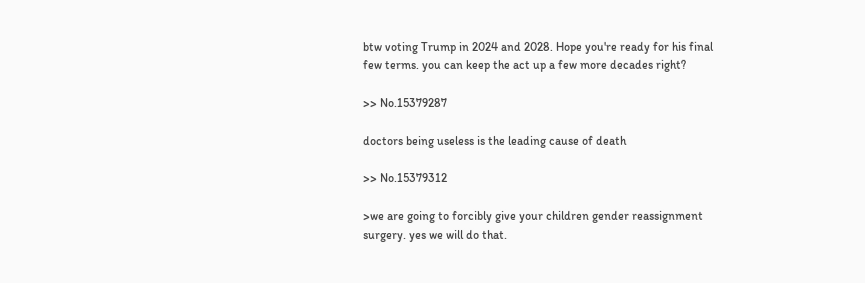btw voting Trump in 2024 and 2028. Hope you're ready for his final few terms. you can keep the act up a few more decades right?

>> No.15379287

doctors being useless is the leading cause of death

>> No.15379312

>we are going to forcibly give your children gender reassignment surgery. yes we will do that.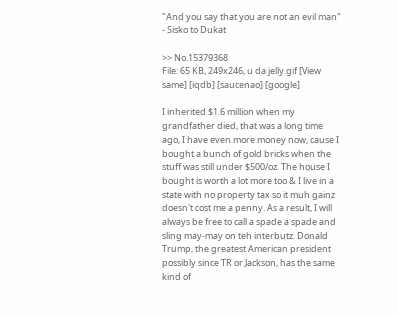"And you say that you are not an evil man" - Sisko to Dukat

>> No.15379368
File: 65 KB, 249x246, u da jelly.gif [View same] [iqdb] [saucenao] [google]

I inherited $1.6 million when my grandfather died, that was a long time ago, I have even more money now, cause I bought a bunch of gold bricks when the stuff was still under $500/oz. The house I bought is worth a lot more too & I live in a state with no property tax so it muh gainz doesn't cost me a penny. As a result, I will always be free to call a spade a spade and sling may-may on teh interbutz. Donald Trump, the greatest American president possibly since TR or Jackson, has the same kind of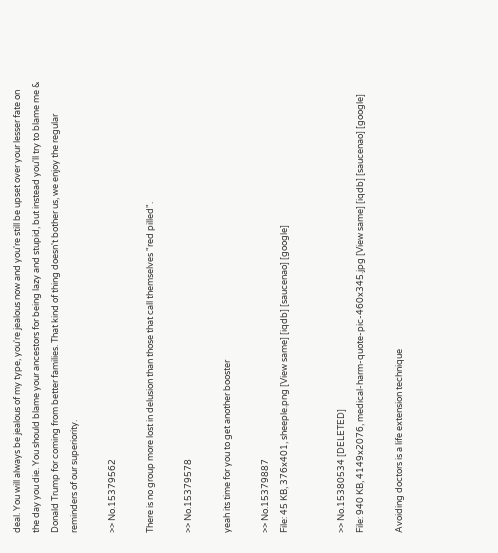deal. You will always be jealous of my type, you're jealous now and you're still be upset over your lesser fate on the day you die. You should blame your ancestors for being lazy and stupid, but instead you'll try to blame me & Donald Trump for coming from better families. That kind of thing doesn't bother us, we enjoy the regular reminders of our superiority.

>> No.15379562

There is no group more lost in delusion than those that call themselves "red pilled".

>> No.15379578

yeah its time for you to get another booster

>> No.15379887
File: 45 KB, 376x401, sheeple.png [View same] [iqdb] [saucenao] [google]


>> No.15380534 [DELETED]
File: 940 KB, 4149x2076, medical-harm-quote-pic-460x345.jpg [View same] [iqdb] [saucenao] [google]

Avoiding doctors is a life extension technique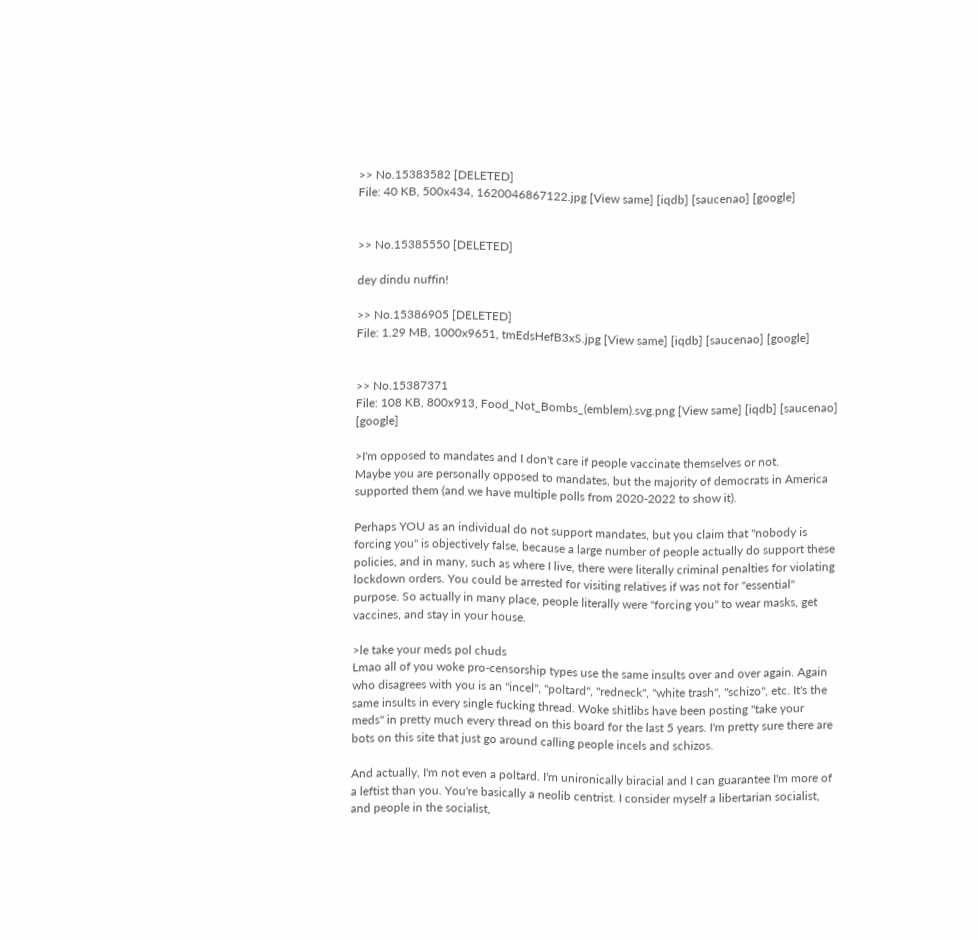>> No.15383582 [DELETED]
File: 40 KB, 500x434, 1620046867122.jpg [View same] [iqdb] [saucenao] [google]


>> No.15385550 [DELETED]

dey dindu nuffin!

>> No.15386905 [DELETED]
File: 1.29 MB, 1000x9651, tmEdsHefB3xS.jpg [View same] [iqdb] [saucenao] [google]


>> No.15387371
File: 108 KB, 800x913, Food_Not_Bombs_(emblem).svg.png [View same] [iqdb] [saucenao] [google]

>I'm opposed to mandates and I don't care if people vaccinate themselves or not.
Maybe you are personally opposed to mandates, but the majority of democrats in America supported them (and we have multiple polls from 2020-2022 to show it).

Perhaps YOU as an individual do not support mandates, but you claim that "nobody is forcing you" is objectively false, because a large number of people actually do support these policies, and in many, such as where I live, there were literally criminal penalties for violating lockdown orders. You could be arrested for visiting relatives if was not for "essential" purpose. So actually in many place, people literally were "forcing you" to wear masks, get vaccines, and stay in your house.

>le take your meds pol chuds
Lmao all of you woke pro-censorship types use the same insults over and over again. Again who disagrees with you is an "incel", "poltard", "redneck", "white trash", "schizo", etc. It's the same insults in every single fucking thread. Woke shitlibs have been posting "take your meds" in pretty much every thread on this board for the last 5 years. I'm pretty sure there are bots on this site that just go around calling people incels and schizos.

And actually, I'm not even a poltard. I'm unironically biracial and I can guarantee I'm more of a leftist than you. You're basically a neolib centrist. I consider myself a libertarian socialist, and people in the socialist,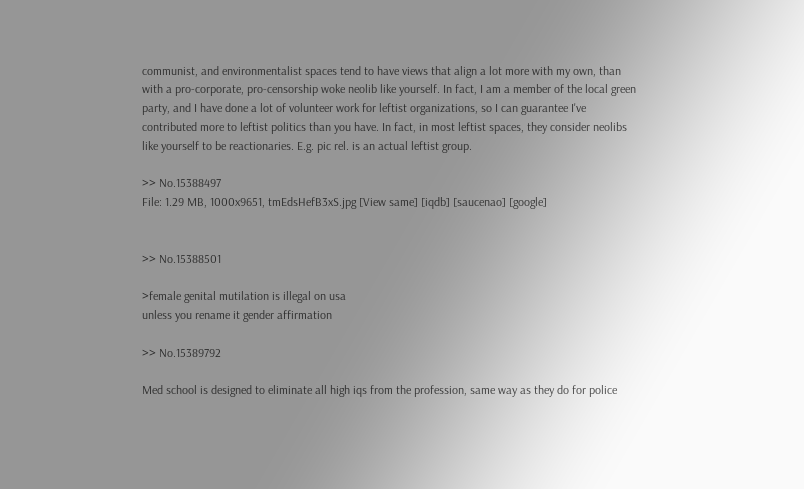communist, and environmentalist spaces tend to have views that align a lot more with my own, than with a pro-corporate, pro-censorship woke neolib like yourself. In fact, I am a member of the local green party, and I have done a lot of volunteer work for leftist organizations, so I can guarantee I've contributed more to leftist politics than you have. In fact, in most leftist spaces, they consider neolibs like yourself to be reactionaries. E.g. pic rel. is an actual leftist group.

>> No.15388497
File: 1.29 MB, 1000x9651, tmEdsHefB3xS.jpg [View same] [iqdb] [saucenao] [google]


>> No.15388501

>female genital mutilation is illegal on usa
unless you rename it gender affirmation

>> No.15389792

Med school is designed to eliminate all high iqs from the profession, same way as they do for police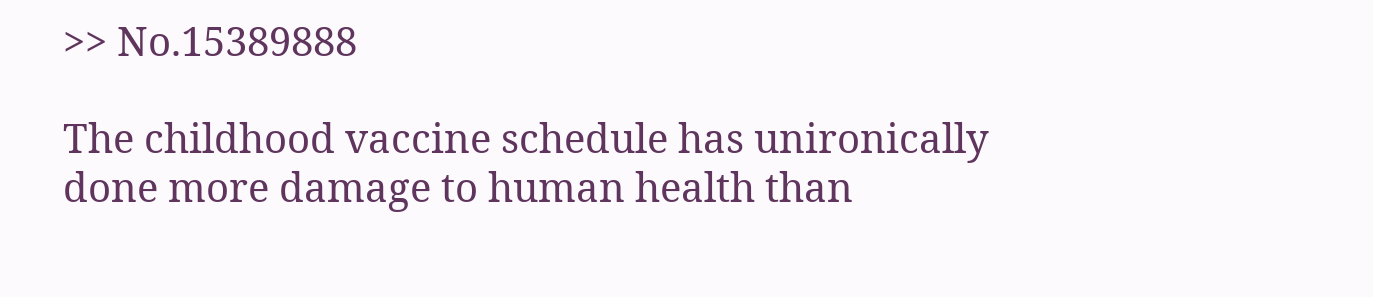>> No.15389888

The childhood vaccine schedule has unironically done more damage to human health than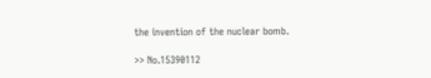the invention of the nuclear bomb.

>> No.15390112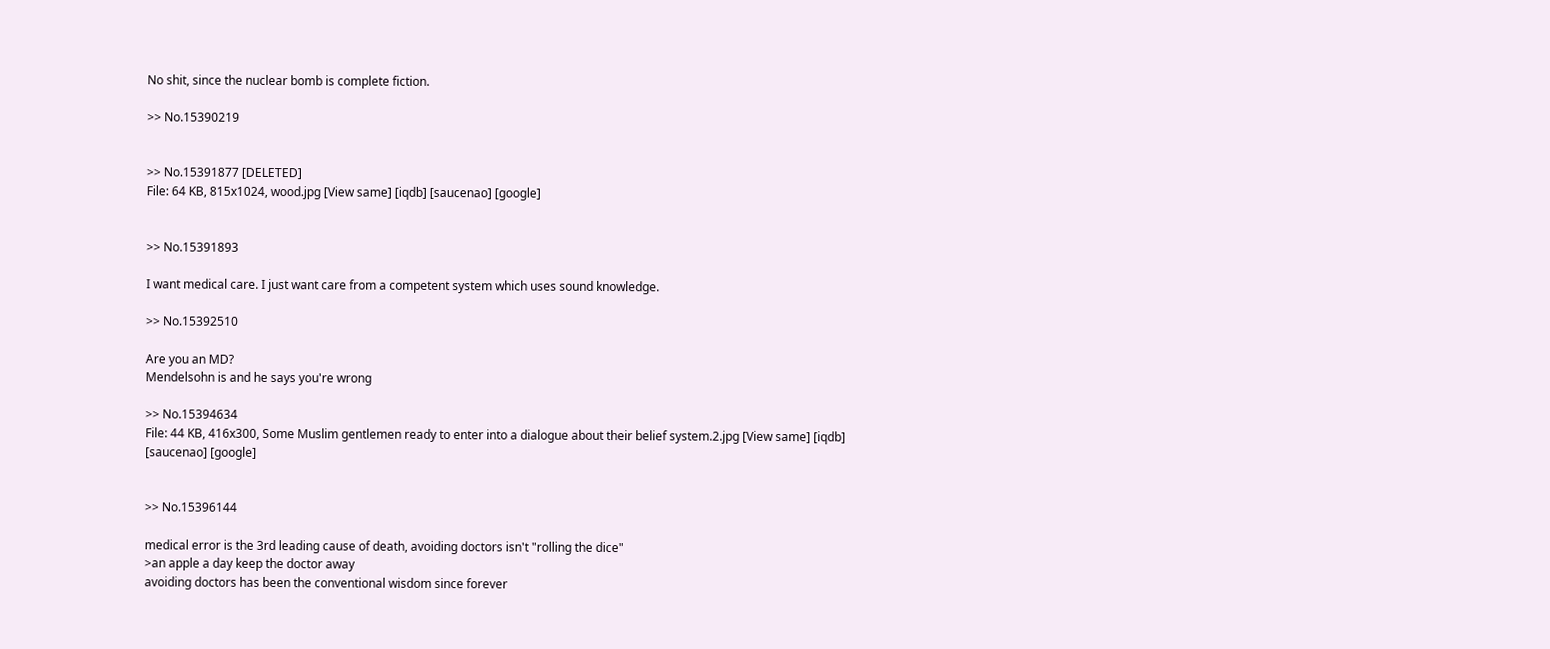No shit, since the nuclear bomb is complete fiction.

>> No.15390219


>> No.15391877 [DELETED]
File: 64 KB, 815x1024, wood.jpg [View same] [iqdb] [saucenao] [google]


>> No.15391893

I want medical care. I just want care from a competent system which uses sound knowledge.

>> No.15392510

Are you an MD?
Mendelsohn is and he says you're wrong

>> No.15394634
File: 44 KB, 416x300, Some Muslim gentlemen ready to enter into a dialogue about their belief system.2.jpg [View same] [iqdb] [saucenao] [google]


>> No.15396144

medical error is the 3rd leading cause of death, avoiding doctors isn't "rolling the dice"
>an apple a day keep the doctor away
avoiding doctors has been the conventional wisdom since forever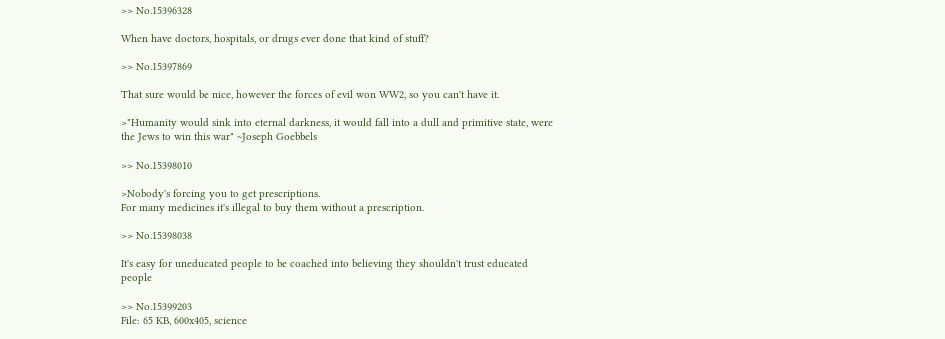>> No.15396328

When have doctors, hospitals, or drugs ever done that kind of stuff?

>> No.15397869

That sure would be nice, however the forces of evil won WW2, so you can't have it.

>"Humanity would sink into eternal darkness, it would fall into a dull and primitive state, were the Jews to win this war" ~Joseph Goebbels

>> No.15398010

>Nobody's forcing you to get prescriptions.
For many medicines it's illegal to buy them without a prescription.

>> No.15398038

It's easy for uneducated people to be coached into believing they shouldn't trust educated people

>> No.15399203
File: 65 KB, 600x405, science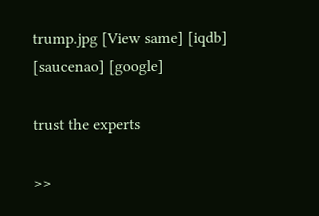trump.jpg [View same] [iqdb] [saucenao] [google]

trust the experts

>>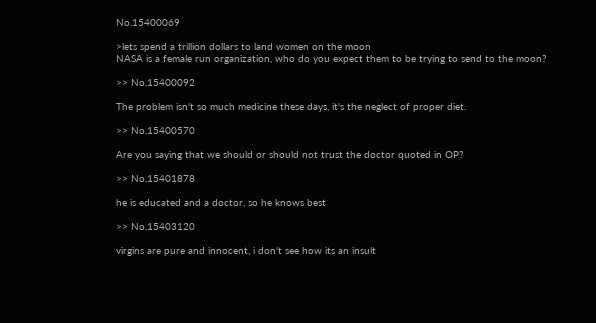No.15400069

>lets spend a trillion dollars to land women on the moon
NASA is a female run organization, who do you expect them to be trying to send to the moon?

>> No.15400092

The problem isn't so much medicine these days, it's the neglect of proper diet.

>> No.15400570

Are you saying that we should or should not trust the doctor quoted in OP?

>> No.15401878

he is educated and a doctor, so he knows best

>> No.15403120

virgins are pure and innocent, i don't see how its an insult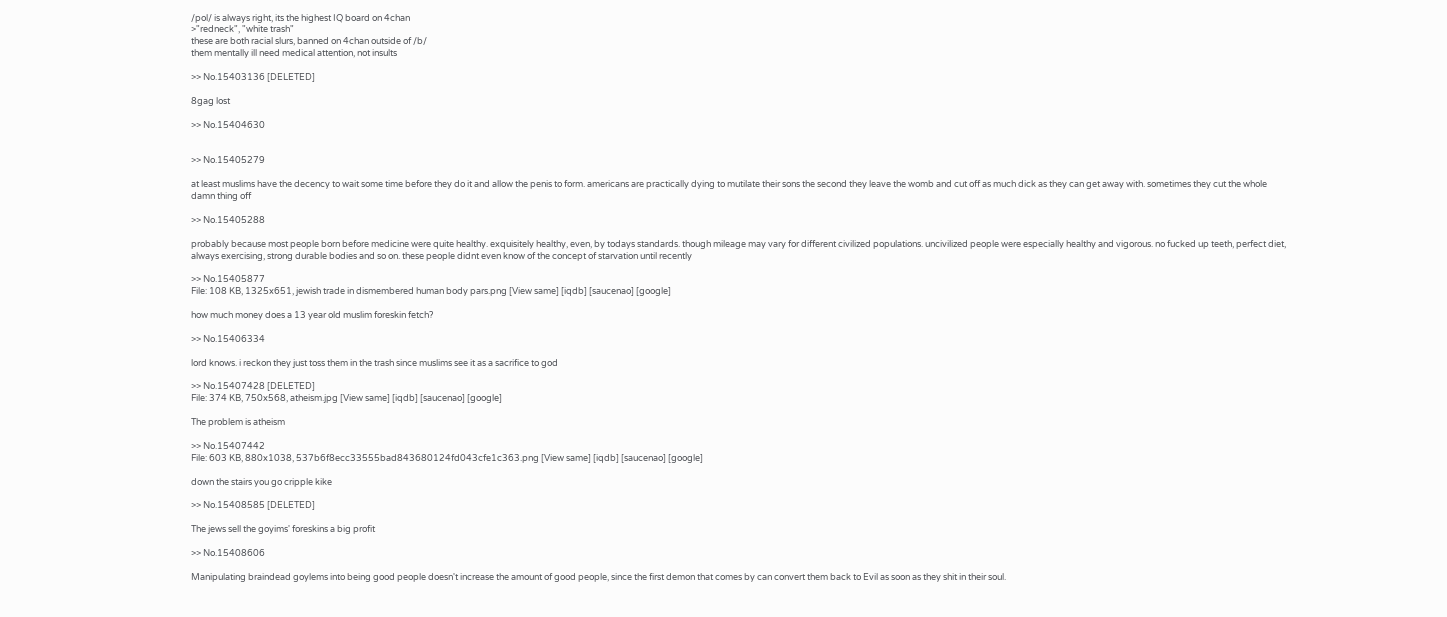/pol/ is always right, its the highest IQ board on 4chan
>"redneck", "white trash"
these are both racial slurs, banned on 4chan outside of /b/
them mentally ill need medical attention, not insults

>> No.15403136 [DELETED]

8gag lost

>> No.15404630


>> No.15405279

at least muslims have the decency to wait some time before they do it and allow the penis to form. americans are practically dying to mutilate their sons the second they leave the womb and cut off as much dick as they can get away with. sometimes they cut the whole damn thing off

>> No.15405288

probably because most people born before medicine were quite healthy. exquisitely healthy, even, by todays standards. though mileage may vary for different civilized populations. uncivilized people were especially healthy and vigorous. no fucked up teeth, perfect diet, always exercising, strong durable bodies and so on. these people didnt even know of the concept of starvation until recently

>> No.15405877
File: 108 KB, 1325x651, jewish trade in dismembered human body pars.png [View same] [iqdb] [saucenao] [google]

how much money does a 13 year old muslim foreskin fetch?

>> No.15406334

lord knows. i reckon they just toss them in the trash since muslims see it as a sacrifice to god

>> No.15407428 [DELETED]
File: 374 KB, 750x568, atheism.jpg [View same] [iqdb] [saucenao] [google]

The problem is atheism

>> No.15407442
File: 603 KB, 880x1038, 537b6f8ecc33555bad843680124fd043cfe1c363.png [View same] [iqdb] [saucenao] [google]

down the stairs you go cripple kike

>> No.15408585 [DELETED]

The jews sell the goyims' foreskins a big profit

>> No.15408606

Manipulating braindead goylems into being good people doesn't increase the amount of good people, since the first demon that comes by can convert them back to Evil as soon as they shit in their soul.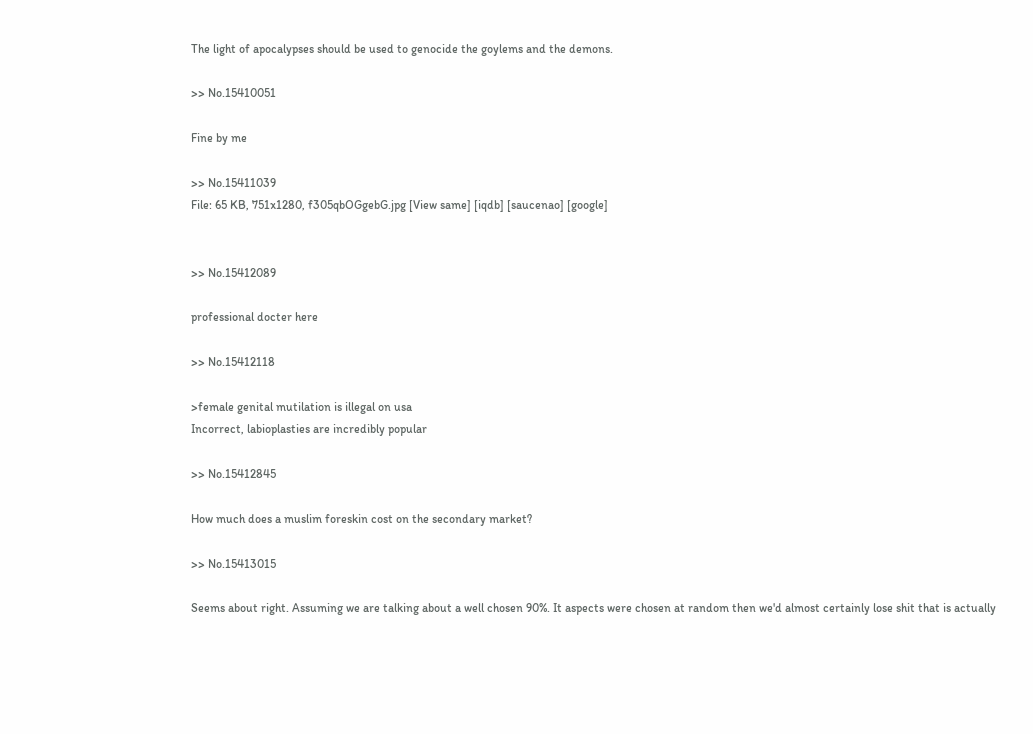The light of apocalypses should be used to genocide the goylems and the demons.

>> No.15410051

Fine by me

>> No.15411039
File: 65 KB, 751x1280, f305qbOGgebG.jpg [View same] [iqdb] [saucenao] [google]


>> No.15412089

professional docter here

>> No.15412118

>female genital mutilation is illegal on usa
Incorrect, labioplasties are incredibly popular

>> No.15412845

How much does a muslim foreskin cost on the secondary market?

>> No.15413015

Seems about right. Assuming we are talking about a well chosen 90%. It aspects were chosen at random then we'd almost certainly lose shit that is actually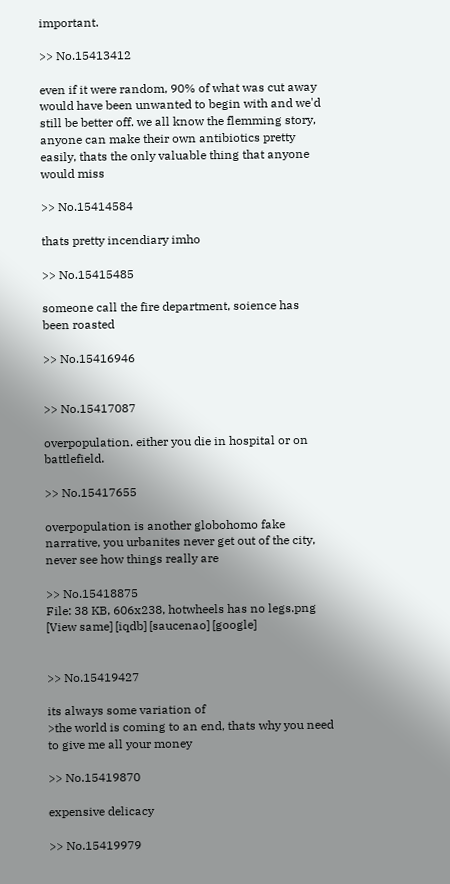important.

>> No.15413412

even if it were random, 90% of what was cut away would have been unwanted to begin with and we'd still be better off. we all know the flemming story, anyone can make their own antibiotics pretty easily, thats the only valuable thing that anyone would miss

>> No.15414584

thats pretty incendiary imho

>> No.15415485

someone call the fire department, soience has been roasted

>> No.15416946


>> No.15417087

overpopulation. either you die in hospital or on battlefield.

>> No.15417655

overpopulation is another globohomo fake narrative, you urbanites never get out of the city, never see how things really are

>> No.15418875
File: 38 KB, 606x238, hotwheels has no legs.png [View same] [iqdb] [saucenao] [google]


>> No.15419427

its always some variation of
>the world is coming to an end, thats why you need to give me all your money

>> No.15419870

expensive delicacy

>> No.15419979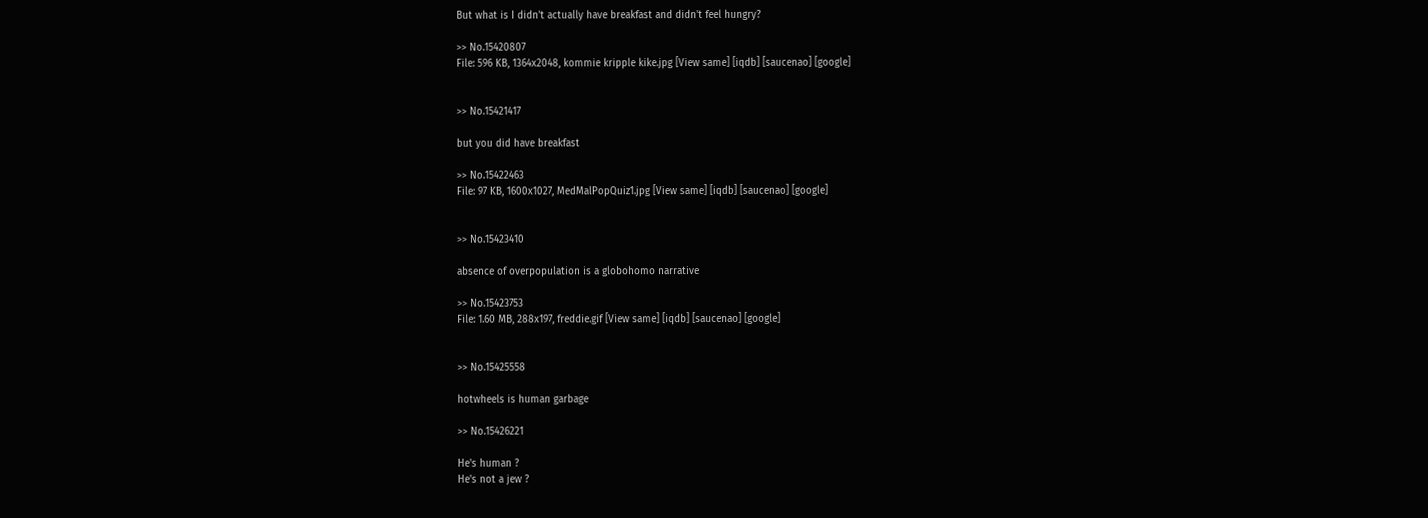But what is I didn't actually have breakfast and didn't feel hungry?

>> No.15420807
File: 596 KB, 1364x2048, kommie kripple kike.jpg [View same] [iqdb] [saucenao] [google]


>> No.15421417

but you did have breakfast

>> No.15422463
File: 97 KB, 1600x1027, MedMalPopQuiz1.jpg [View same] [iqdb] [saucenao] [google]


>> No.15423410

absence of overpopulation is a globohomo narrative

>> No.15423753
File: 1.60 MB, 288x197, freddie.gif [View same] [iqdb] [saucenao] [google]


>> No.15425558

hotwheels is human garbage

>> No.15426221

He's human ?
He's not a jew ?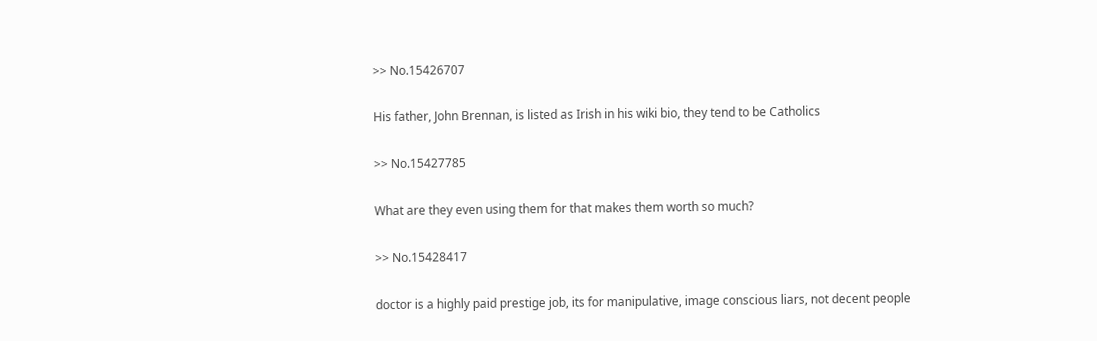>> No.15426707

His father, John Brennan, is listed as Irish in his wiki bio, they tend to be Catholics

>> No.15427785

What are they even using them for that makes them worth so much?

>> No.15428417

doctor is a highly paid prestige job, its for manipulative, image conscious liars, not decent people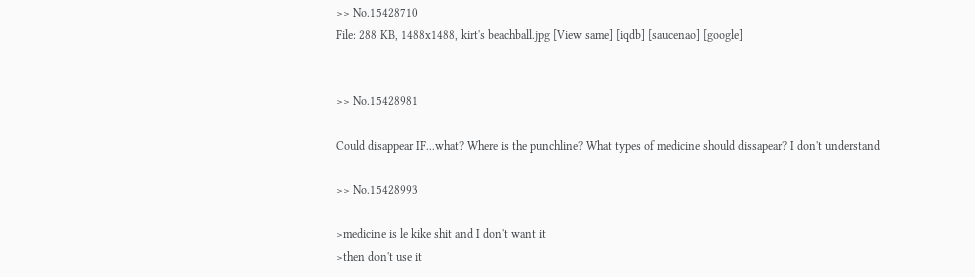>> No.15428710
File: 288 KB, 1488x1488, kirt's beachball.jpg [View same] [iqdb] [saucenao] [google]


>> No.15428981

Could disappear IF...what? Where is the punchline? What types of medicine should dissapear? I don't understand

>> No.15428993

>medicine is le kike shit and I don't want it
>then don't use it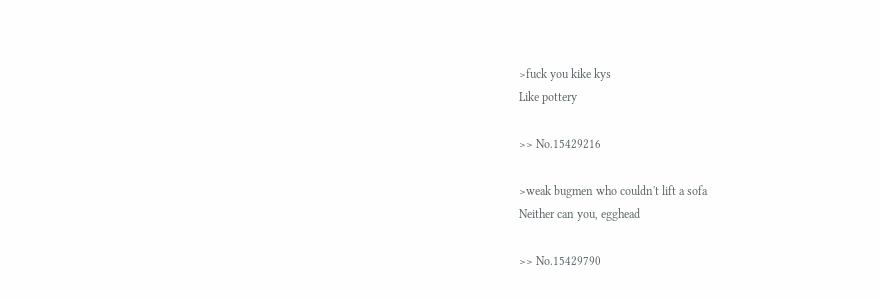>fuck you kike kys
Like pottery

>> No.15429216

>weak bugmen who couldn't lift a sofa
Neither can you, egghead

>> No.15429790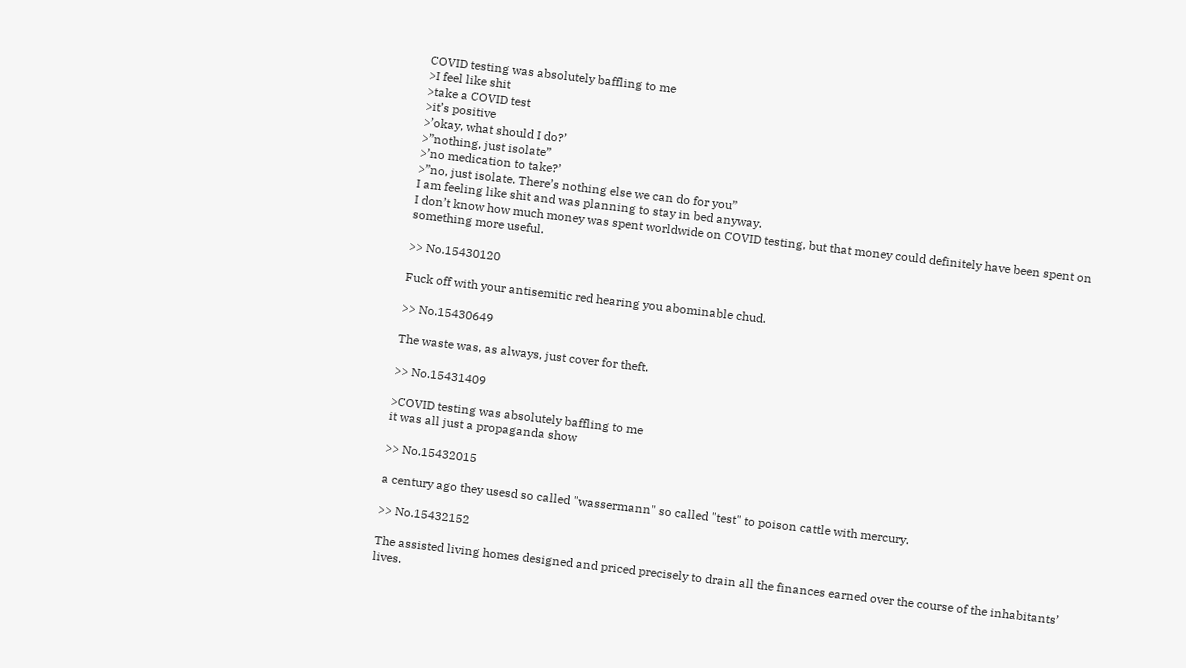COVID testing was absolutely baffling to me
>I feel like shit
>take a COVID test
>it’s positive
>’okay, what should I do?’
>”nothing, just isolate”
>’no medication to take?’
>”no, just isolate. There’s nothing else we can do for you”
I am feeling like shit and was planning to stay in bed anyway.
I don’t know how much money was spent worldwide on COVID testing, but that money could definitely have been spent on something more useful.

>> No.15430120

Fuck off with your antisemitic red hearing you abominable chud.

>> No.15430649

The waste was, as always, just cover for theft.

>> No.15431409

>COVID testing was absolutely baffling to me
it was all just a propaganda show

>> No.15432015

a century ago they usesd so called "wassermann" so called "test" to poison cattle with mercury.

>> No.15432152

The assisted living homes designed and priced precisely to drain all the finances earned over the course of the inhabitants’ lives.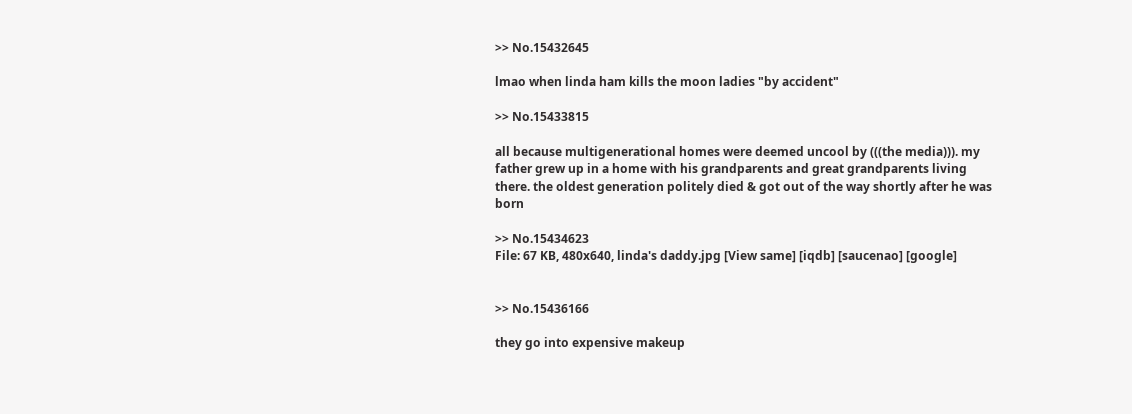>> No.15432645

lmao when linda ham kills the moon ladies "by accident"

>> No.15433815

all because multigenerational homes were deemed uncool by (((the media))). my father grew up in a home with his grandparents and great grandparents living there. the oldest generation politely died & got out of the way shortly after he was born

>> No.15434623
File: 67 KB, 480x640, linda's daddy.jpg [View same] [iqdb] [saucenao] [google]


>> No.15436166

they go into expensive makeup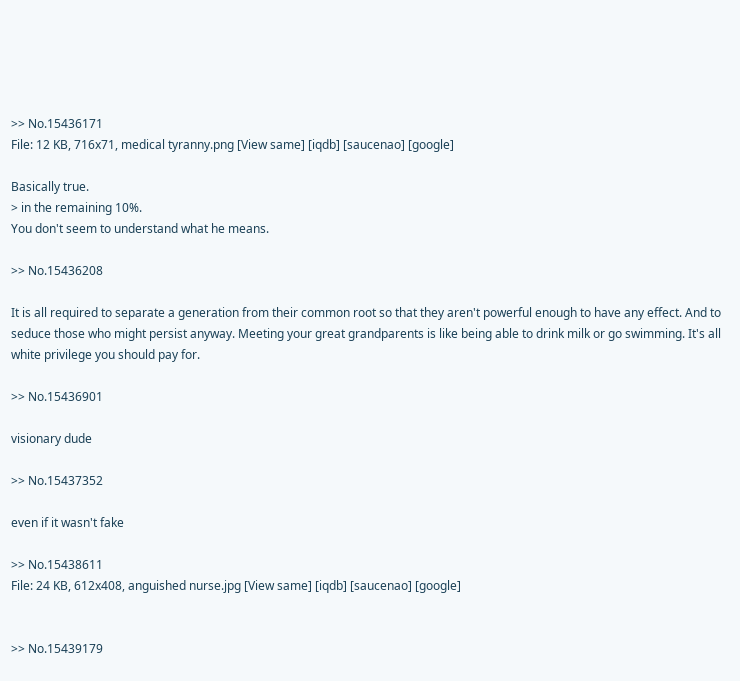>> No.15436171
File: 12 KB, 716x71, medical tyranny.png [View same] [iqdb] [saucenao] [google]

Basically true.
> in the remaining 10%.
You don't seem to understand what he means.

>> No.15436208

It is all required to separate a generation from their common root so that they aren't powerful enough to have any effect. And to seduce those who might persist anyway. Meeting your great grandparents is like being able to drink milk or go swimming. It's all white privilege you should pay for.

>> No.15436901

visionary dude

>> No.15437352

even if it wasn't fake

>> No.15438611
File: 24 KB, 612x408, anguished nurse.jpg [View same] [iqdb] [saucenao] [google]


>> No.15439179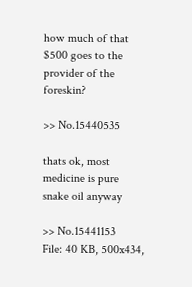how much of that $500 goes to the provider of the foreskin?

>> No.15440535

thats ok, most medicine is pure snake oil anyway

>> No.15441153
File: 40 KB, 500x434,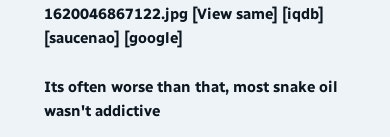1620046867122.jpg [View same] [iqdb] [saucenao] [google]

Its often worse than that, most snake oil wasn't addictive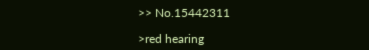>> No.15442311

>red hearing